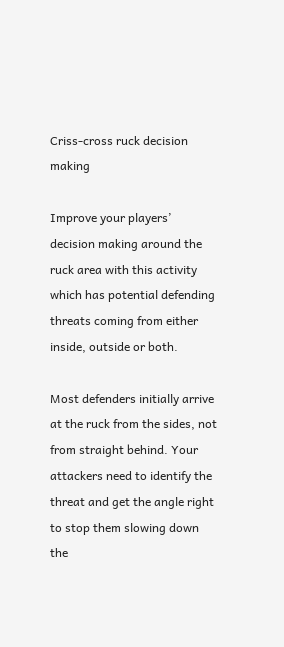Criss-cross ruck decision making

Improve your players’ decision making around the ruck area with this activity which has potential defending threats coming from either inside, outside or both.

Most defenders initially arrive at the ruck from the sides, not from straight behind. Your attackers need to identify the threat and get the angle right to stop them slowing down the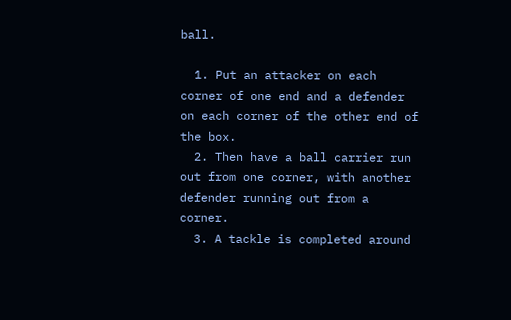ball.

  1. Put an attacker on each corner of one end and a defender on each corner of the other end of the box.
  2. Then have a ball carrier run out from one corner, with another defender running out from a corner.
  3. A tackle is completed around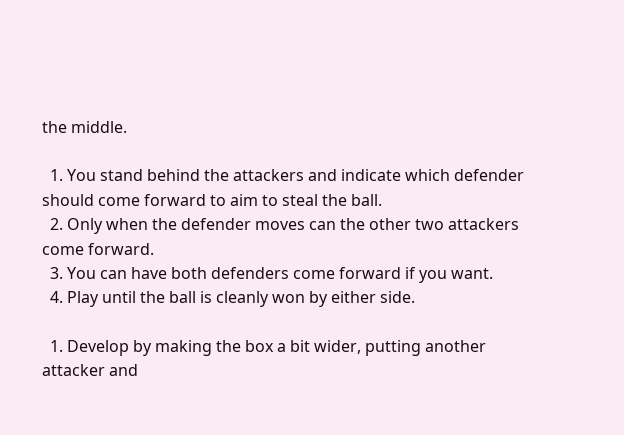the middle.

  1. You stand behind the attackers and indicate which defender should come forward to aim to steal the ball.
  2. Only when the defender moves can the other two attackers come forward.
  3. You can have both defenders come forward if you want.
  4. Play until the ball is cleanly won by either side.

  1. Develop by making the box a bit wider, putting another attacker and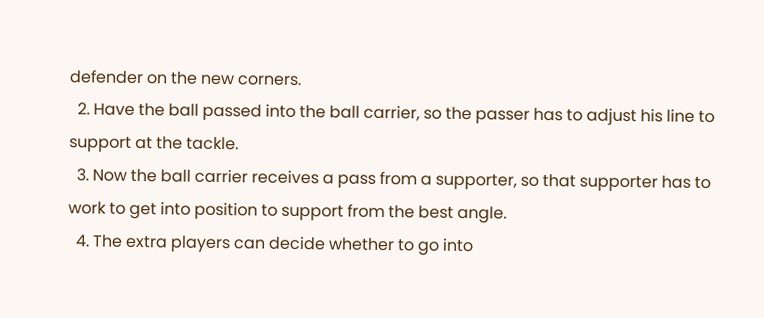defender on the new corners.
  2. Have the ball passed into the ball carrier, so the passer has to adjust his line to support at the tackle.
  3. Now the ball carrier receives a pass from a supporter, so that supporter has to work to get into position to support from the best angle.
  4. The extra players can decide whether to go into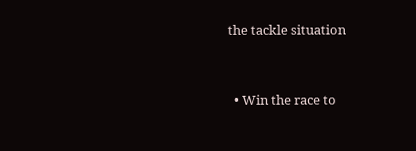the tackle situation


  • Win the race to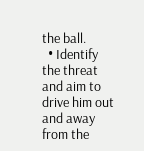the ball.
  • Identify the threat and aim to drive him out and away from the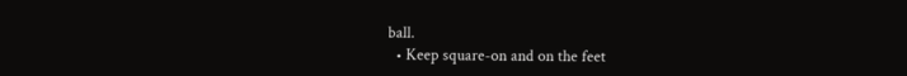ball.
  • Keep square-on and on the feet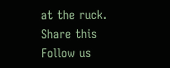at the ruck.
Share this
Follow us